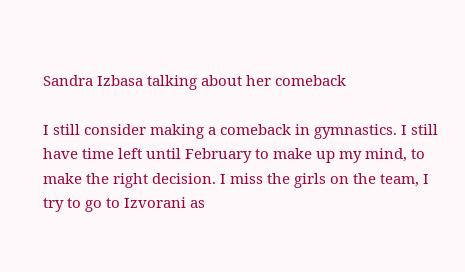Sandra Izbasa talking about her comeback

I still consider making a comeback in gymnastics. I still have time left until February to make up my mind, to make the right decision. I miss the girls on the team, I try to go to Izvorani as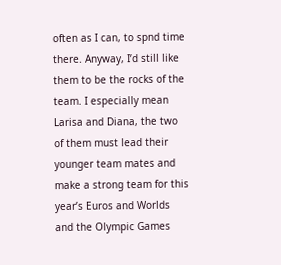often as I can, to spnd time there. Anyway, I’d still like them to be the rocks of the team. I especially mean Larisa and Diana, the two of them must lead their younger team mates and make a strong team for this year’s Euros and Worlds and the Olympic Games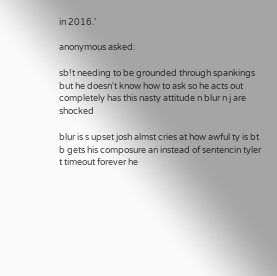in 2016.’

anonymous asked:

sb!t needing to be grounded through spankings but he doesn't know how to ask so he acts out completely has this nasty attitude n blur n j are shocked

blur is s upset josh almst cries at how awful ty is bt b gets his composure an instead of sentencin tyler t timeout forever he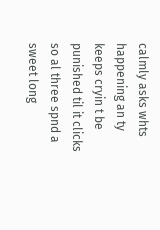calmly asks whts happening an ty keeps cryin t be punished til it clicks so al three spnd a sweet long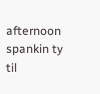afternoon spankin ty til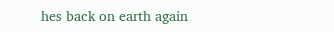hes back on earth again